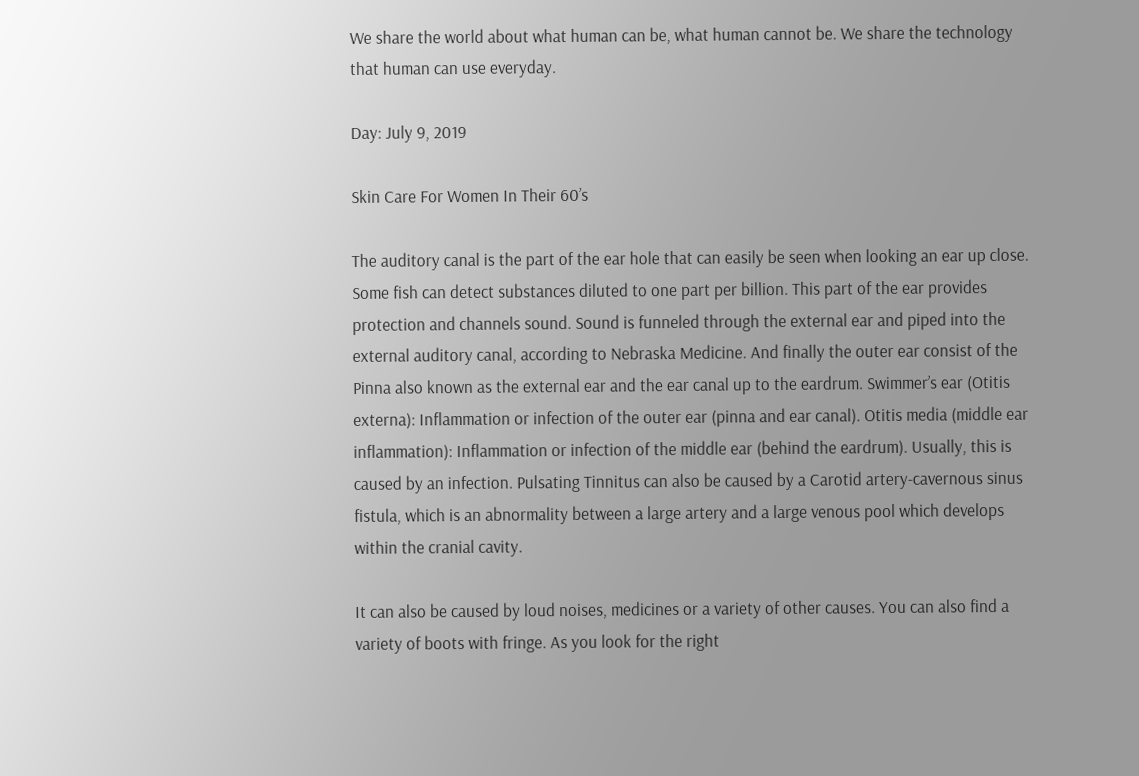We share the world about what human can be, what human cannot be. We share the technology that human can use everyday.

Day: July 9, 2019

Skin Care For Women In Their 60’s

The auditory canal is the part of the ear hole that can easily be seen when looking an ear up close. Some fish can detect substances diluted to one part per billion. This part of the ear provides protection and channels sound. Sound is funneled through the external ear and piped into the external auditory canal, according to Nebraska Medicine. And finally the outer ear consist of the Pinna also known as the external ear and the ear canal up to the eardrum. Swimmer’s ear (Otitis externa): Inflammation or infection of the outer ear (pinna and ear canal). Otitis media (middle ear inflammation): Inflammation or infection of the middle ear (behind the eardrum). Usually, this is caused by an infection. Pulsating Tinnitus can also be caused by a Carotid artery-cavernous sinus fistula, which is an abnormality between a large artery and a large venous pool which develops within the cranial cavity.

It can also be caused by loud noises, medicines or a variety of other causes. You can also find a variety of boots with fringe. As you look for the right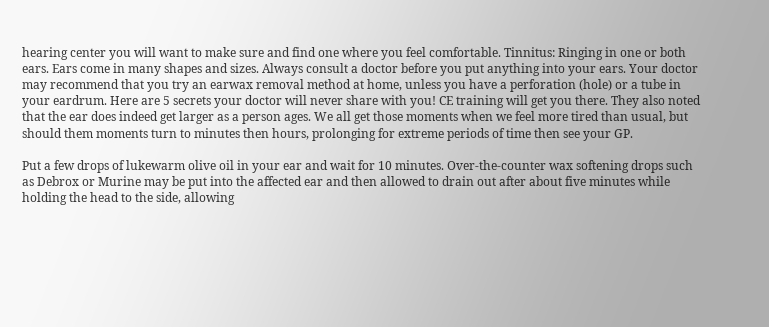hearing center you will want to make sure and find one where you feel comfortable. Tinnitus: Ringing in one or both ears. Ears come in many shapes and sizes. Always consult a doctor before you put anything into your ears. Your doctor may recommend that you try an earwax removal method at home, unless you have a perforation (hole) or a tube in your eardrum. Here are 5 secrets your doctor will never share with you! CE training will get you there. They also noted that the ear does indeed get larger as a person ages. We all get those moments when we feel more tired than usual, but should them moments turn to minutes then hours, prolonging for extreme periods of time then see your GP.

Put a few drops of lukewarm olive oil in your ear and wait for 10 minutes. Over-the-counter wax softening drops such as Debrox or Murine may be put into the affected ear and then allowed to drain out after about five minutes while holding the head to the side, allowing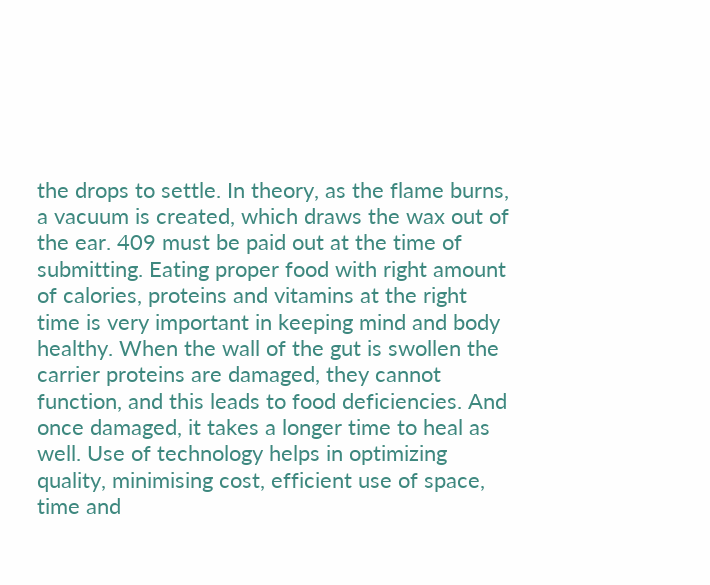the drops to settle. In theory, as the flame burns, a vacuum is created, which draws the wax out of the ear. 409 must be paid out at the time of submitting. Eating proper food with right amount of calories, proteins and vitamins at the right time is very important in keeping mind and body healthy. When the wall of the gut is swollen the carrier proteins are damaged, they cannot function, and this leads to food deficiencies. And once damaged, it takes a longer time to heal as well. Use of technology helps in optimizing quality, minimising cost, efficient use of space, time and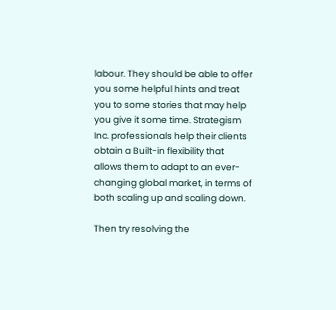labour. They should be able to offer you some helpful hints and treat you to some stories that may help you give it some time. Strategism Inc. professionals help their clients obtain a Built-in flexibility that allows them to adapt to an ever-changing global market, in terms of both scaling up and scaling down.

Then try resolving the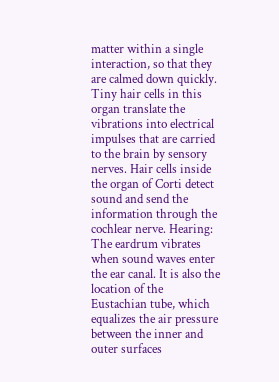matter within a single interaction, so that they are calmed down quickly. Tiny hair cells in this organ translate the vibrations into electrical impulses that are carried to the brain by sensory nerves. Hair cells inside the organ of Corti detect sound and send the information through the cochlear nerve. Hearing: The eardrum vibrates when sound waves enter the ear canal. It is also the location of the Eustachian tube, which equalizes the air pressure between the inner and outer surfaces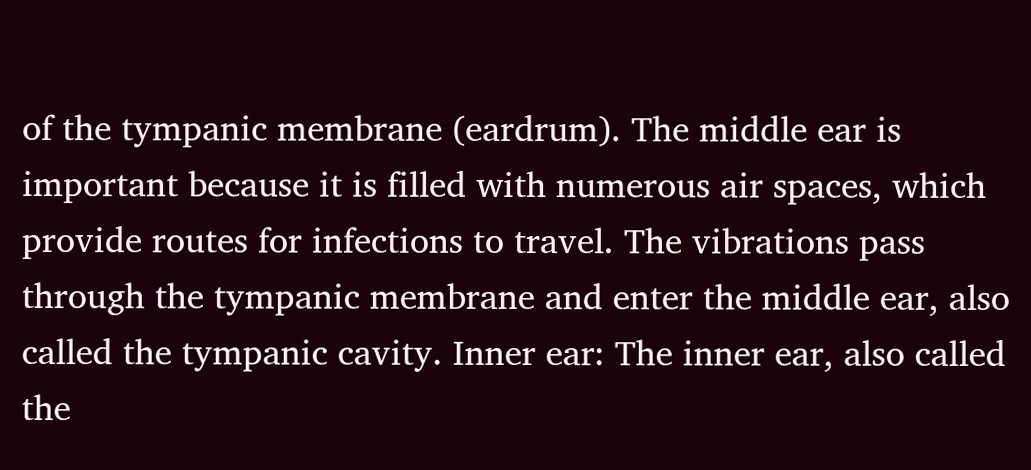of the tympanic membrane (eardrum). The middle ear is important because it is filled with numerous air spaces, which provide routes for infections to travel. The vibrations pass through the tympanic membrane and enter the middle ear, also called the tympanic cavity. Inner ear: The inner ear, also called the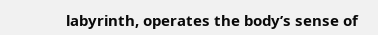labyrinth, operates the body’s sense of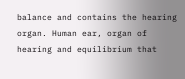balance and contains the hearing organ. Human ear, organ of hearing and equilibrium that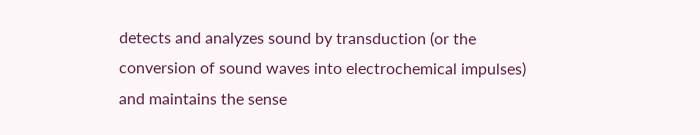detects and analyzes sound by transduction (or the conversion of sound waves into electrochemical impulses) and maintains the sense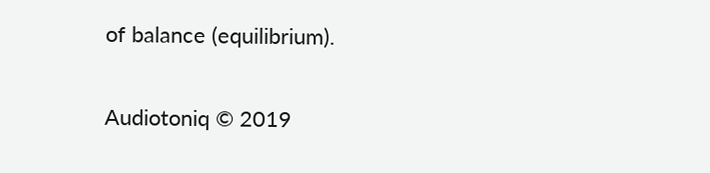of balance (equilibrium).

Audiotoniq © 2019